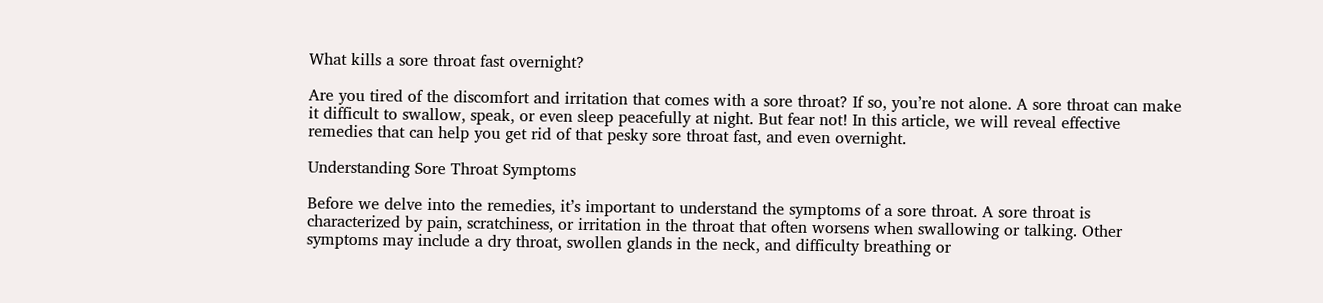What kills a sore throat fast overnight?

Are you tired of the discomfort and irritation that comes with a sore throat? If so, you’re not alone. A sore throat can make it difficult to swallow, speak, or even sleep peacefully at night. But fear not! In this article, we will reveal effective remedies that can help you get rid of that pesky sore throat fast, and even overnight.

Understanding Sore Throat Symptoms

Before we delve into the remedies, it’s important to understand the symptoms of a sore throat. A sore throat is characterized by pain, scratchiness, or irritation in the throat that often worsens when swallowing or talking. Other symptoms may include a dry throat, swollen glands in the neck, and difficulty breathing or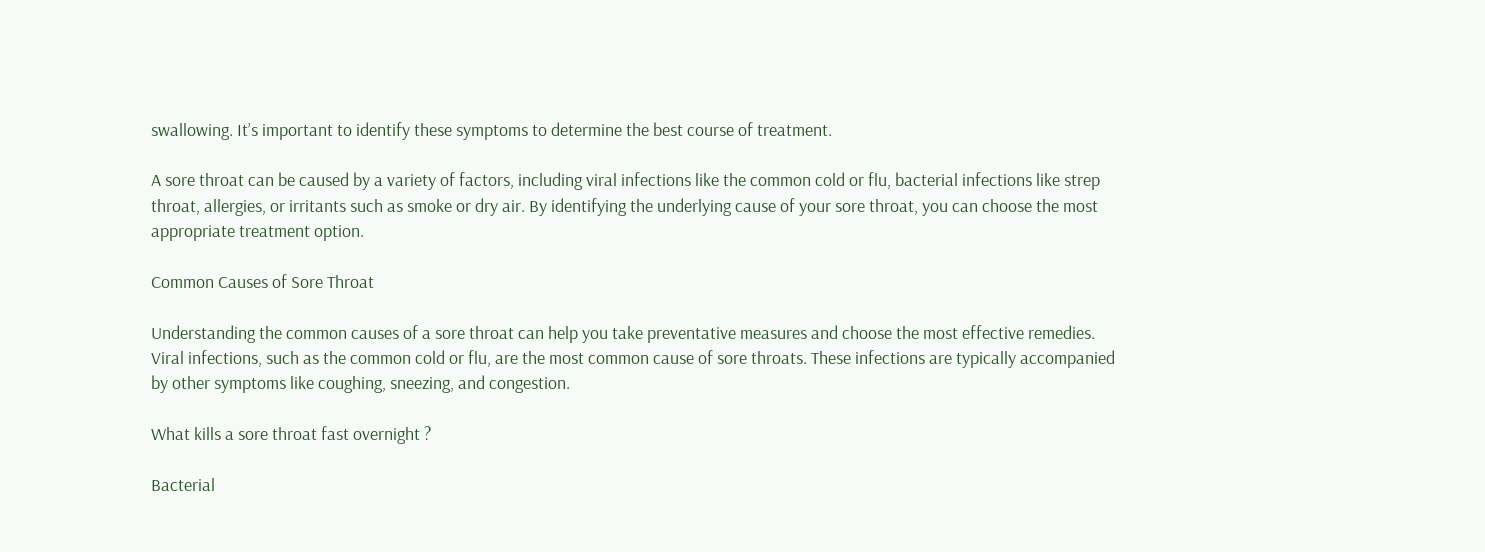swallowing. It’s important to identify these symptoms to determine the best course of treatment.

A sore throat can be caused by a variety of factors, including viral infections like the common cold or flu, bacterial infections like strep throat, allergies, or irritants such as smoke or dry air. By identifying the underlying cause of your sore throat, you can choose the most appropriate treatment option.

Common Causes of Sore Throat

Understanding the common causes of a sore throat can help you take preventative measures and choose the most effective remedies. Viral infections, such as the common cold or flu, are the most common cause of sore throats. These infections are typically accompanied by other symptoms like coughing, sneezing, and congestion.

What kills a sore throat fast overnight ?

Bacterial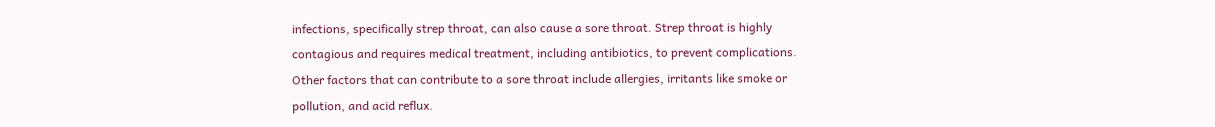infections, specifically strep throat, can also cause a sore throat. Strep throat is highly contagious and requires medical treatment, including antibiotics, to prevent complications. Other factors that can contribute to a sore throat include allergies, irritants like smoke or pollution, and acid reflux.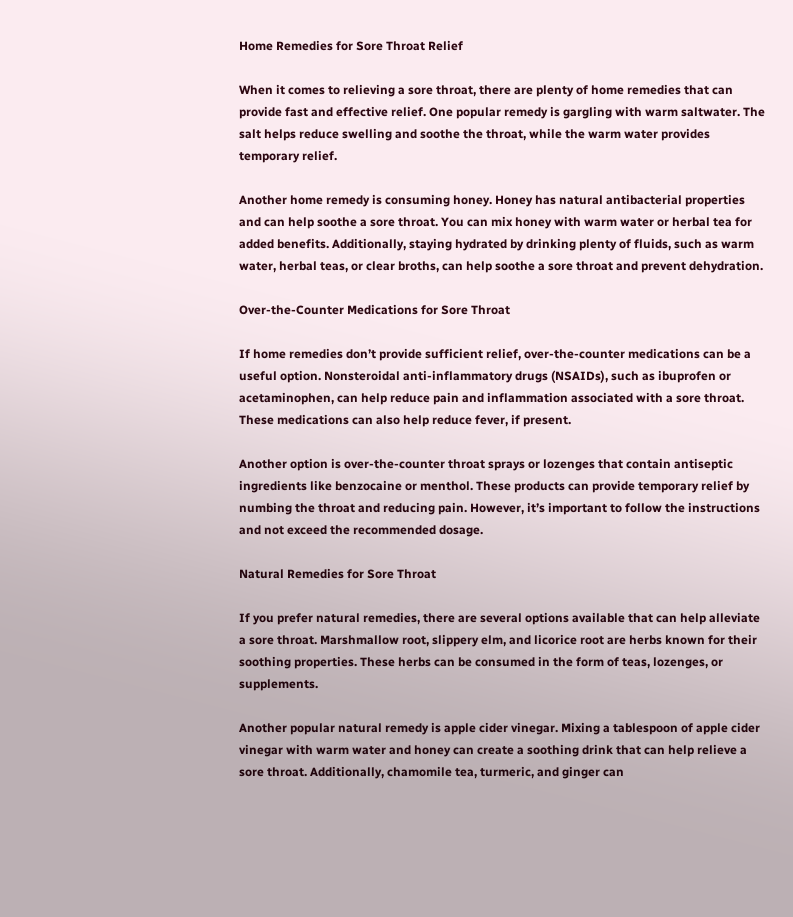Home Remedies for Sore Throat Relief

When it comes to relieving a sore throat, there are plenty of home remedies that can provide fast and effective relief. One popular remedy is gargling with warm saltwater. The salt helps reduce swelling and soothe the throat, while the warm water provides temporary relief.

Another home remedy is consuming honey. Honey has natural antibacterial properties and can help soothe a sore throat. You can mix honey with warm water or herbal tea for added benefits. Additionally, staying hydrated by drinking plenty of fluids, such as warm water, herbal teas, or clear broths, can help soothe a sore throat and prevent dehydration.

Over-the-Counter Medications for Sore Throat

If home remedies don’t provide sufficient relief, over-the-counter medications can be a useful option. Nonsteroidal anti-inflammatory drugs (NSAIDs), such as ibuprofen or acetaminophen, can help reduce pain and inflammation associated with a sore throat. These medications can also help reduce fever, if present.

Another option is over-the-counter throat sprays or lozenges that contain antiseptic ingredients like benzocaine or menthol. These products can provide temporary relief by numbing the throat and reducing pain. However, it’s important to follow the instructions and not exceed the recommended dosage.

Natural Remedies for Sore Throat

If you prefer natural remedies, there are several options available that can help alleviate a sore throat. Marshmallow root, slippery elm, and licorice root are herbs known for their soothing properties. These herbs can be consumed in the form of teas, lozenges, or supplements.

Another popular natural remedy is apple cider vinegar. Mixing a tablespoon of apple cider vinegar with warm water and honey can create a soothing drink that can help relieve a sore throat. Additionally, chamomile tea, turmeric, and ginger can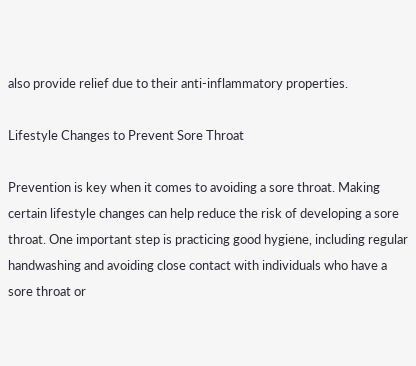also provide relief due to their anti-inflammatory properties.

Lifestyle Changes to Prevent Sore Throat

Prevention is key when it comes to avoiding a sore throat. Making certain lifestyle changes can help reduce the risk of developing a sore throat. One important step is practicing good hygiene, including regular handwashing and avoiding close contact with individuals who have a sore throat or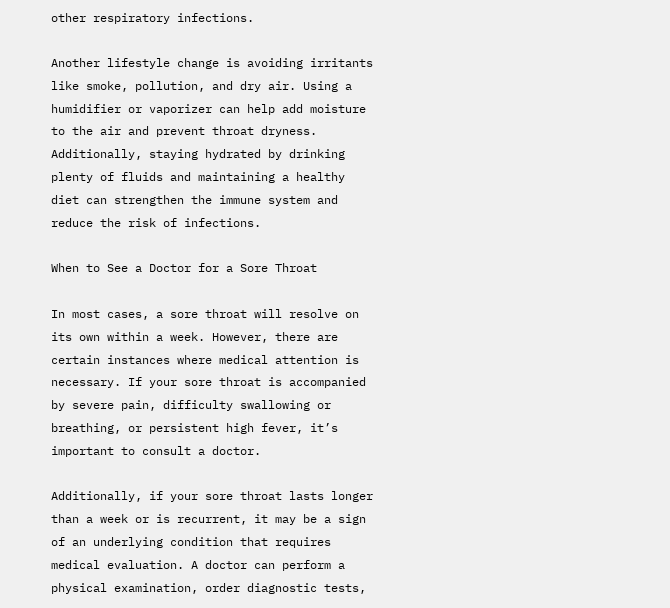other respiratory infections.

Another lifestyle change is avoiding irritants like smoke, pollution, and dry air. Using a humidifier or vaporizer can help add moisture to the air and prevent throat dryness. Additionally, staying hydrated by drinking plenty of fluids and maintaining a healthy diet can strengthen the immune system and reduce the risk of infections.

When to See a Doctor for a Sore Throat

In most cases, a sore throat will resolve on its own within a week. However, there are certain instances where medical attention is necessary. If your sore throat is accompanied by severe pain, difficulty swallowing or breathing, or persistent high fever, it’s important to consult a doctor.

Additionally, if your sore throat lasts longer than a week or is recurrent, it may be a sign of an underlying condition that requires medical evaluation. A doctor can perform a physical examination, order diagnostic tests,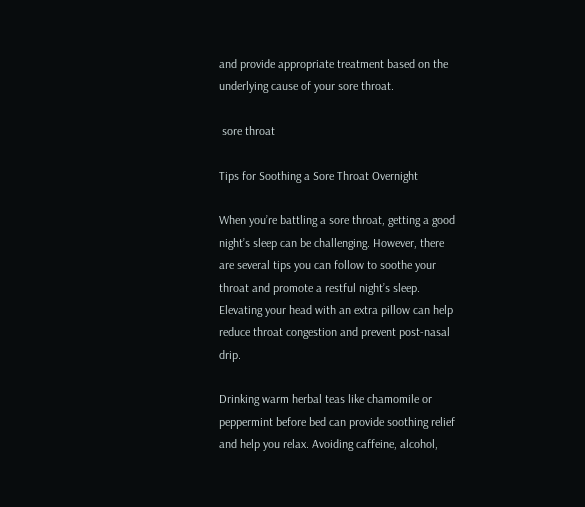and provide appropriate treatment based on the underlying cause of your sore throat.

 sore throat

Tips for Soothing a Sore Throat Overnight

When you’re battling a sore throat, getting a good night’s sleep can be challenging. However, there are several tips you can follow to soothe your throat and promote a restful night’s sleep. Elevating your head with an extra pillow can help reduce throat congestion and prevent post-nasal drip.

Drinking warm herbal teas like chamomile or peppermint before bed can provide soothing relief and help you relax. Avoiding caffeine, alcohol,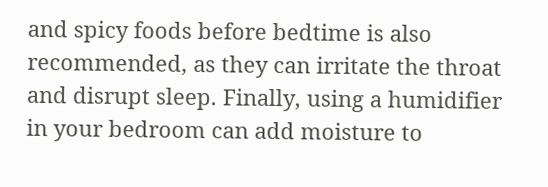and spicy foods before bedtime is also recommended, as they can irritate the throat and disrupt sleep. Finally, using a humidifier in your bedroom can add moisture to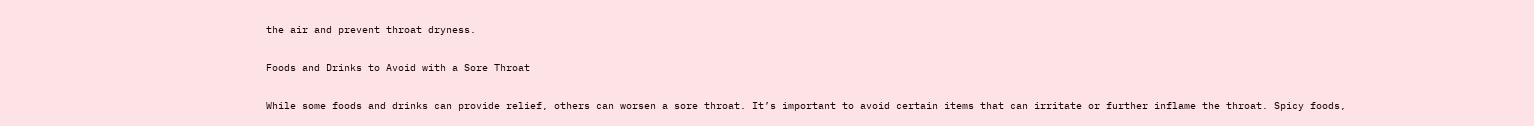the air and prevent throat dryness.

Foods and Drinks to Avoid with a Sore Throat

While some foods and drinks can provide relief, others can worsen a sore throat. It’s important to avoid certain items that can irritate or further inflame the throat. Spicy foods,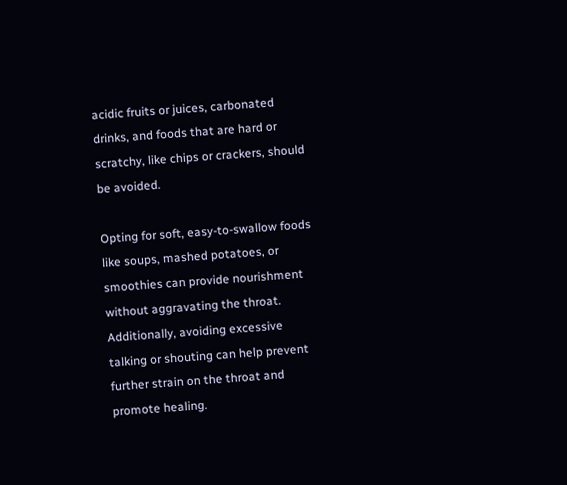acidic fruits or juices, carbonated drinks, and foods that are hard or scratchy, like chips or crackers, should be avoided.

Opting for soft, easy-to-swallow foods like soups, mashed potatoes, or smoothies can provide nourishment without aggravating the throat. Additionally, avoiding excessive talking or shouting can help prevent further strain on the throat and promote healing.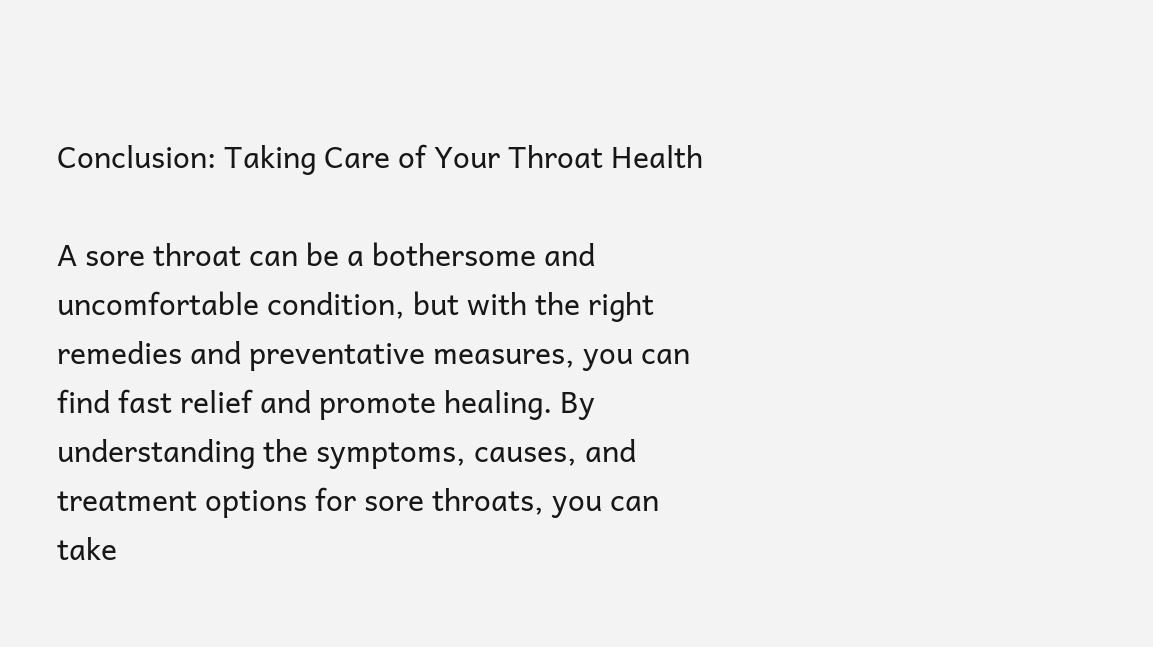Conclusion: Taking Care of Your Throat Health

A sore throat can be a bothersome and uncomfortable condition, but with the right remedies and preventative measures, you can find fast relief and promote healing. By understanding the symptoms, causes, and treatment options for sore throats, you can take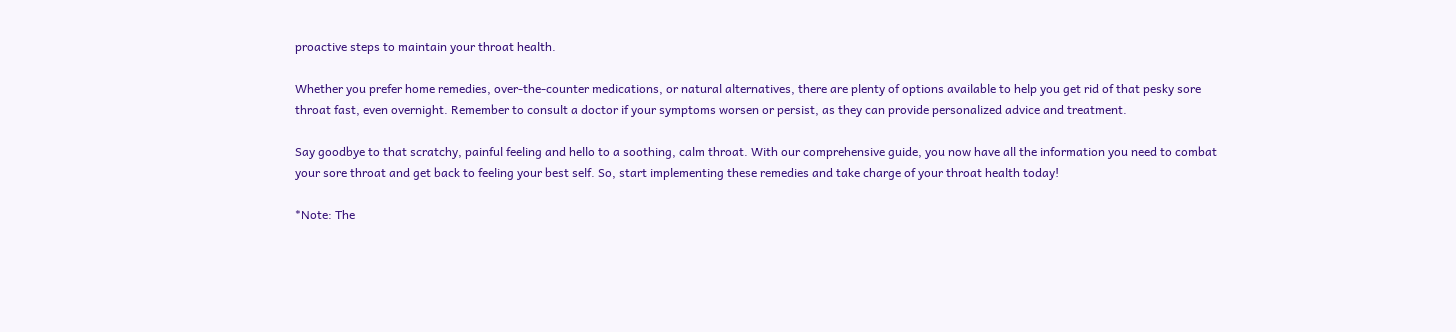proactive steps to maintain your throat health.

Whether you prefer home remedies, over-the-counter medications, or natural alternatives, there are plenty of options available to help you get rid of that pesky sore throat fast, even overnight. Remember to consult a doctor if your symptoms worsen or persist, as they can provide personalized advice and treatment.

Say goodbye to that scratchy, painful feeling and hello to a soothing, calm throat. With our comprehensive guide, you now have all the information you need to combat your sore throat and get back to feeling your best self. So, start implementing these remedies and take charge of your throat health today!

*Note: The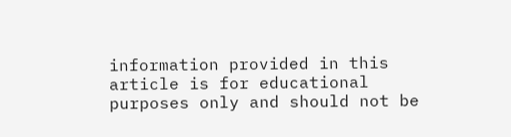information provided in this article is for educational purposes only and should not be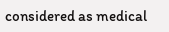considered as medical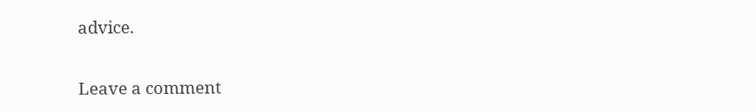advice.

Leave a comment